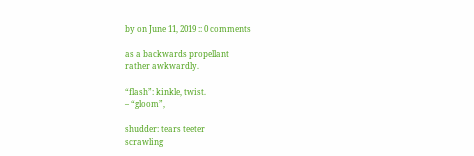by on June 11, 2019 :: 0 comments

as a backwards propellant
rather awkwardly.

“flash”: kinkle, twist.
– “gloom”,

shudder: tears teeter
scrawling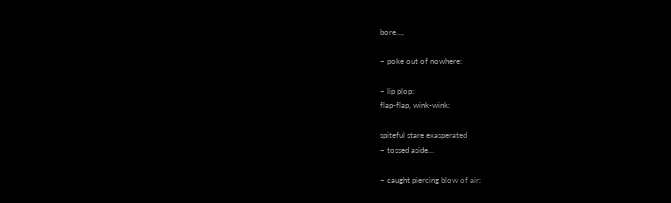bore…,

– poke out of nowhere:

– lip plop:
flap-flap, wink-wink:

spiteful stare exasperated
– tossed aside…

– caught piercing blow of air: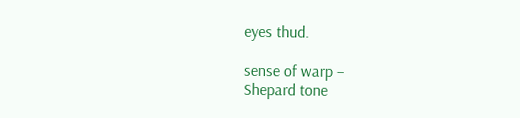eyes thud.

sense of warp –
Shepard tone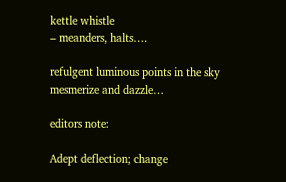kettle whistle
– meanders, halts….

refulgent luminous points in the sky
mesmerize and dazzle…

editors note:

Adept deflection; change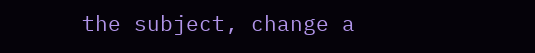the subject, change a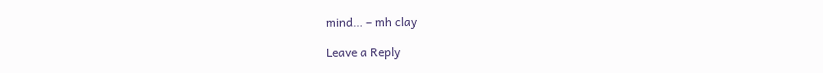mind… – mh clay

Leave a Reply